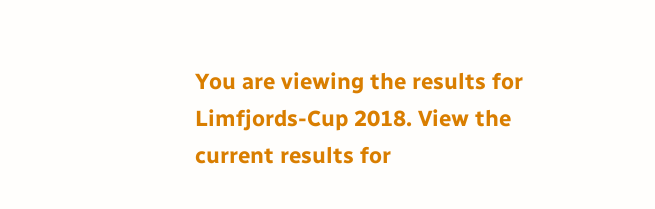You are viewing the results for Limfjords-Cup 2018. View the current results for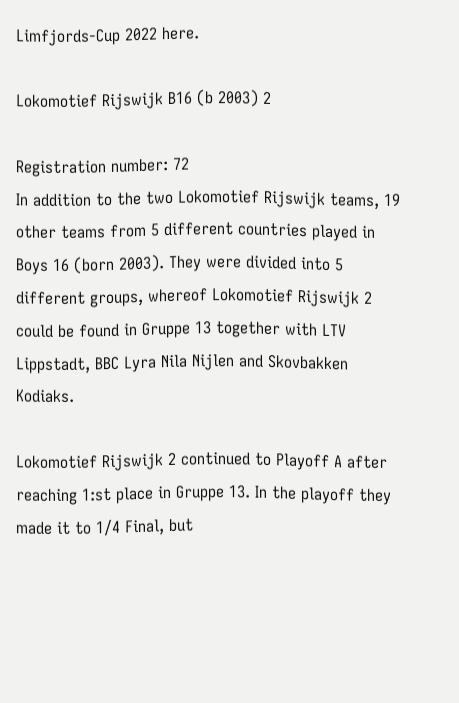Limfjords-Cup 2022 here.

Lokomotief Rijswijk B16 (b 2003) 2

Registration number: 72
In addition to the two Lokomotief Rijswijk teams, 19 other teams from 5 different countries played in Boys 16 (born 2003). They were divided into 5 different groups, whereof Lokomotief Rijswijk 2 could be found in Gruppe 13 together with LTV Lippstadt, BBC Lyra Nila Nijlen and Skovbakken Kodiaks.

Lokomotief Rijswijk 2 continued to Playoff A after reaching 1:st place in Gruppe 13. In the playoff they made it to 1/4 Final, but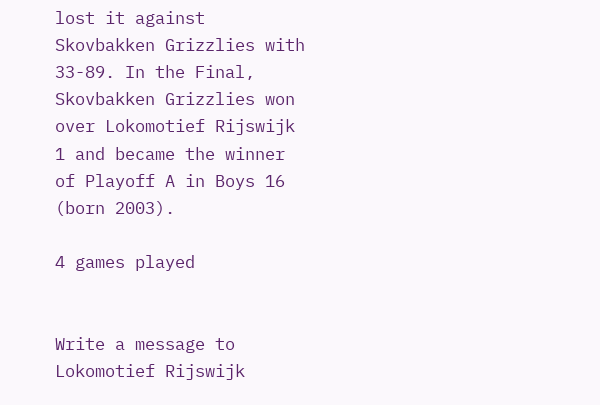lost it against Skovbakken Grizzlies with 33-89. In the Final, Skovbakken Grizzlies won over Lokomotief Rijswijk 1 and became the winner of Playoff A in Boys 16 (born 2003).

4 games played


Write a message to Lokomotief Rijswijk